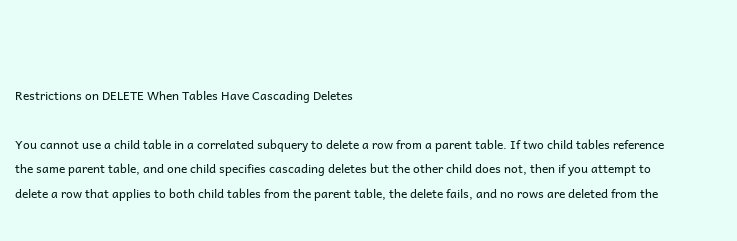Restrictions on DELETE When Tables Have Cascading Deletes

You cannot use a child table in a correlated subquery to delete a row from a parent table. If two child tables reference the same parent table, and one child specifies cascading deletes but the other child does not, then if you attempt to delete a row that applies to both child tables from the parent table, the delete fails, and no rows are deleted from the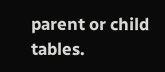parent or child tables.